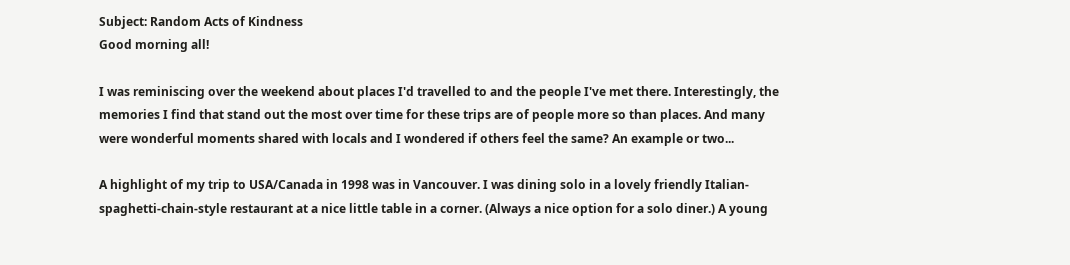Subject: Random Acts of Kindness
Good morning all!

I was reminiscing over the weekend about places I'd travelled to and the people I've met there. Interestingly, the memories I find that stand out the most over time for these trips are of people more so than places. And many were wonderful moments shared with locals and I wondered if others feel the same? An example or two...

A highlight of my trip to USA/Canada in 1998 was in Vancouver. I was dining solo in a lovely friendly Italian-spaghetti-chain-style restaurant at a nice little table in a corner. (Always a nice option for a solo diner.) A young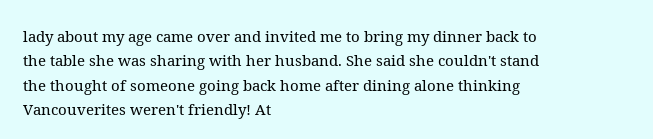lady about my age came over and invited me to bring my dinner back to the table she was sharing with her husband. She said she couldn't stand the thought of someone going back home after dining alone thinking Vancouverites weren't friendly! At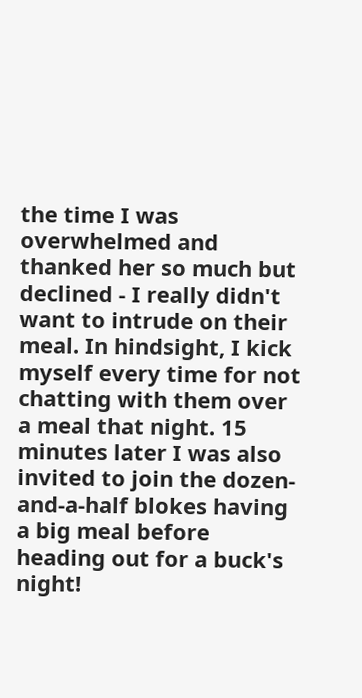the time I was overwhelmed and thanked her so much but declined - I really didn't want to intrude on their meal. In hindsight, I kick myself every time for not chatting with them over a meal that night. 15 minutes later I was also invited to join the dozen-and-a-half blokes having a big meal before heading out for a buck's night!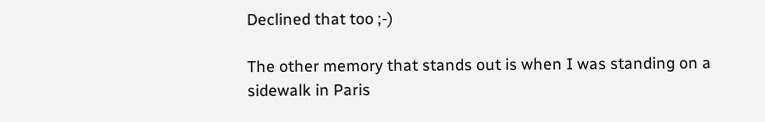Declined that too ;-)

The other memory that stands out is when I was standing on a sidewalk in Paris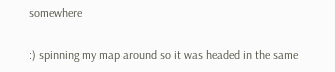somewhere

:) spinning my map around so it was headed in the same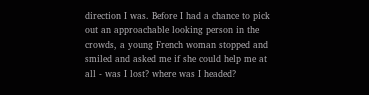direction I was. Before I had a chance to pick out an approachable looking person in the crowds, a young French woman stopped and smiled and asked me if she could help me at all - was I lost? where was I headed?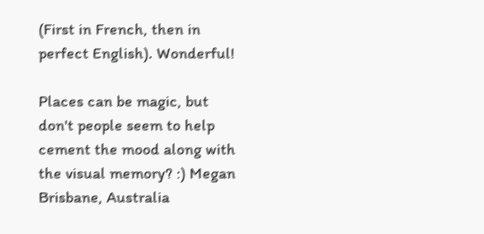(First in French, then in perfect English). Wonderful!

Places can be magic, but don't people seem to help cement the mood along with the visual memory? :) Megan Brisbane, Australia